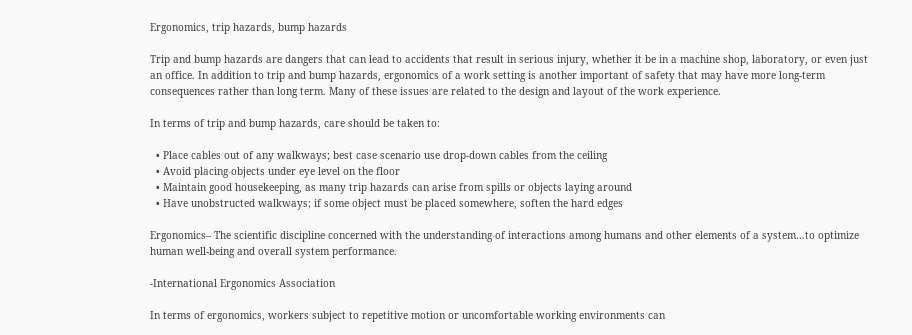Ergonomics, trip hazards, bump hazards

Trip and bump hazards are dangers that can lead to accidents that result in serious injury, whether it be in a machine shop, laboratory, or even just an office. In addition to trip and bump hazards, ergonomics of a work setting is another important of safety that may have more long-term consequences rather than long term. Many of these issues are related to the design and layout of the work experience.

In terms of trip and bump hazards, care should be taken to:

  • Place cables out of any walkways; best case scenario use drop-down cables from the ceiling
  • Avoid placing objects under eye level on the floor
  • Maintain good housekeeping, as many trip hazards can arise from spills or objects laying around
  • Have unobstructed walkways; if some object must be placed somewhere, soften the hard edges

Ergonomics– The scientific discipline concerned with the understanding of interactions among humans and other elements of a system…to optimize human well-being and overall system performance.

-International Ergonomics Association

In terms of ergonomics, workers subject to repetitive motion or uncomfortable working environments can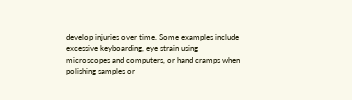develop injuries over time. Some examples include excessive keyboarding, eye strain using microscopes and computers, or hand cramps when polishing samples or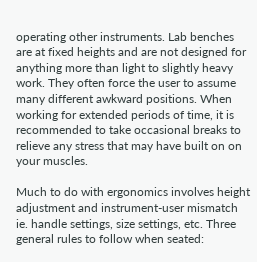operating other instruments. Lab benches are at fixed heights and are not designed for anything more than light to slightly heavy work. They often force the user to assume many different awkward positions. When working for extended periods of time, it is recommended to take occasional breaks to relieve any stress that may have built on on your muscles.

Much to do with ergonomics involves height adjustment and instrument-user mismatch ie. handle settings, size settings, etc. Three general rules to follow when seated: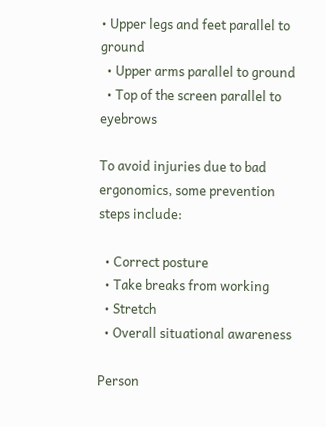• Upper legs and feet parallel to ground
  • Upper arms parallel to ground
  • Top of the screen parallel to eyebrows

To avoid injuries due to bad ergonomics, some prevention steps include:

  • Correct posture
  • Take breaks from working
  • Stretch
  • Overall situational awareness

Person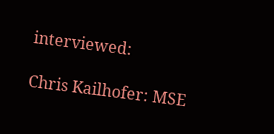interviewed:

Chris Kailhofer: MSE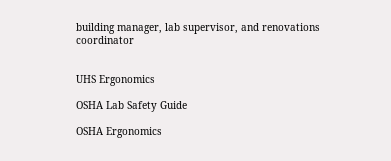building manager, lab supervisor, and renovations coordinator


UHS Ergonomics

OSHA Lab Safety Guide

OSHA Ergonomics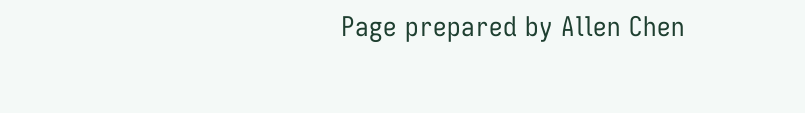Page prepared by Allen Chen